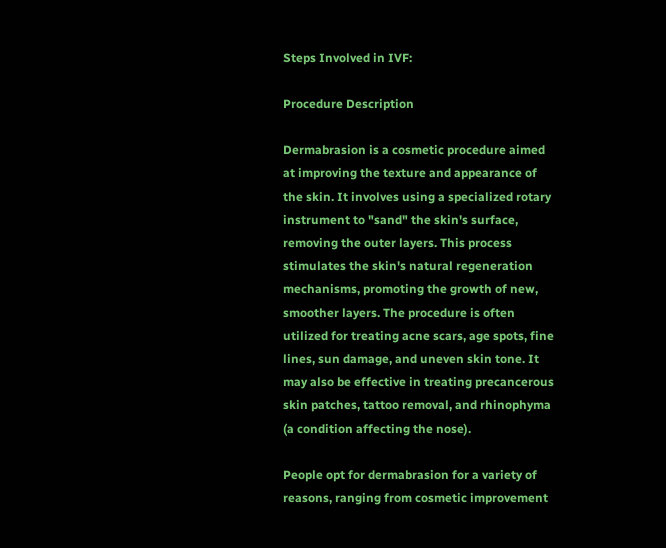Steps Involved in IVF:

Procedure Description

Dermabrasion is a cosmetic procedure aimed at improving the texture and appearance of the skin. It involves using a specialized rotary instrument to "sand" the skin's surface, removing the outer layers. This process stimulates the skin's natural regeneration mechanisms, promoting the growth of new, smoother layers. The procedure is often utilized for treating acne scars, age spots, fine lines, sun damage, and uneven skin tone. It may also be effective in treating precancerous skin patches, tattoo removal, and rhinophyma (a condition affecting the nose).

People opt for dermabrasion for a variety of reasons, ranging from cosmetic improvement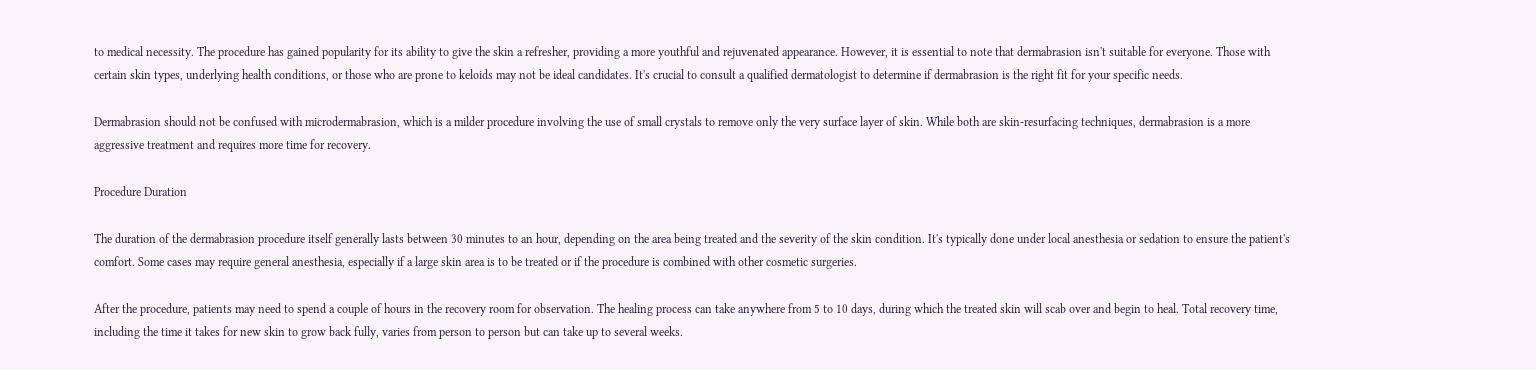to medical necessity. The procedure has gained popularity for its ability to give the skin a refresher, providing a more youthful and rejuvenated appearance. However, it is essential to note that dermabrasion isn't suitable for everyone. Those with certain skin types, underlying health conditions, or those who are prone to keloids may not be ideal candidates. It's crucial to consult a qualified dermatologist to determine if dermabrasion is the right fit for your specific needs.

Dermabrasion should not be confused with microdermabrasion, which is a milder procedure involving the use of small crystals to remove only the very surface layer of skin. While both are skin-resurfacing techniques, dermabrasion is a more aggressive treatment and requires more time for recovery.

Procedure Duration

The duration of the dermabrasion procedure itself generally lasts between 30 minutes to an hour, depending on the area being treated and the severity of the skin condition. It's typically done under local anesthesia or sedation to ensure the patient's comfort. Some cases may require general anesthesia, especially if a large skin area is to be treated or if the procedure is combined with other cosmetic surgeries.

After the procedure, patients may need to spend a couple of hours in the recovery room for observation. The healing process can take anywhere from 5 to 10 days, during which the treated skin will scab over and begin to heal. Total recovery time, including the time it takes for new skin to grow back fully, varies from person to person but can take up to several weeks.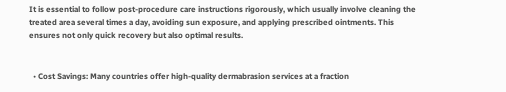It is essential to follow post-procedure care instructions rigorously, which usually involve cleaning the treated area several times a day, avoiding sun exposure, and applying prescribed ointments. This ensures not only quick recovery but also optimal results.


  • Cost Savings: Many countries offer high-quality dermabrasion services at a fraction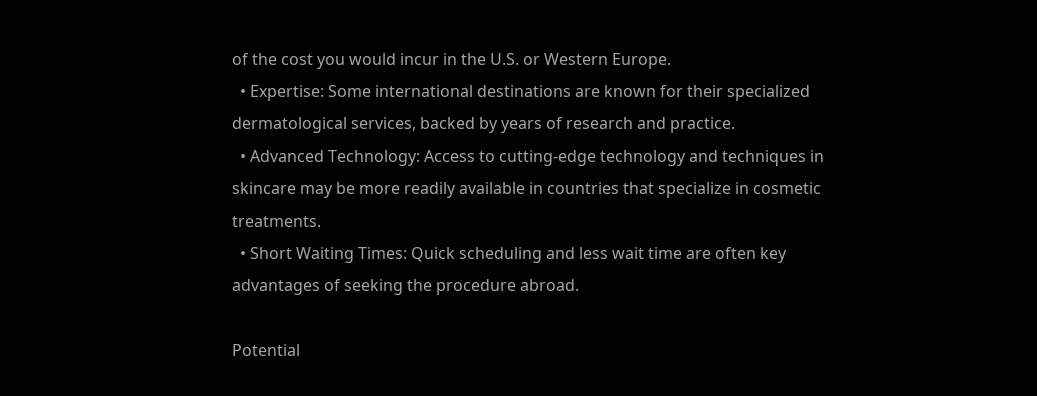of the cost you would incur in the U.S. or Western Europe.
  • Expertise: Some international destinations are known for their specialized dermatological services, backed by years of research and practice.
  • Advanced Technology: Access to cutting-edge technology and techniques in skincare may be more readily available in countries that specialize in cosmetic treatments.
  • Short Waiting Times: Quick scheduling and less wait time are often key advantages of seeking the procedure abroad.

Potential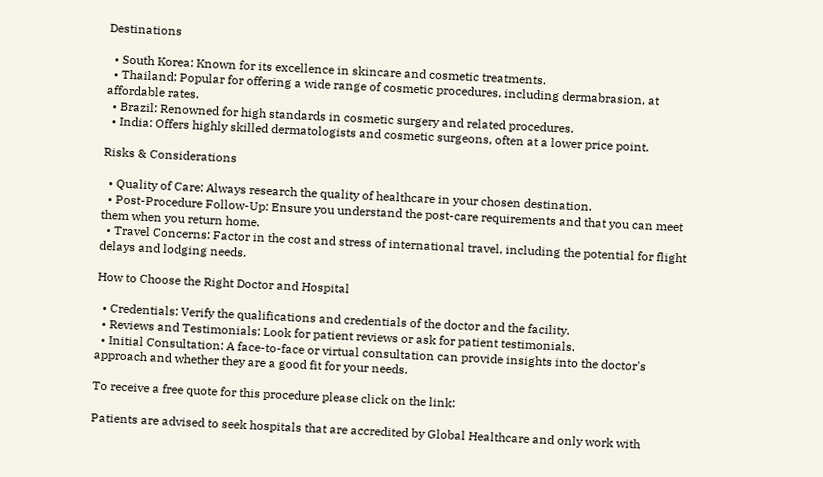Destinations

  • South Korea: Known for its excellence in skincare and cosmetic treatments.
  • Thailand: Popular for offering a wide range of cosmetic procedures, including dermabrasion, at affordable rates.
  • Brazil: Renowned for high standards in cosmetic surgery and related procedures.
  • India: Offers highly skilled dermatologists and cosmetic surgeons, often at a lower price point.

Risks & Considerations

  • Quality of Care: Always research the quality of healthcare in your chosen destination.
  • Post-Procedure Follow-Up: Ensure you understand the post-care requirements and that you can meet them when you return home.
  • Travel Concerns: Factor in the cost and stress of international travel, including the potential for flight delays and lodging needs.

How to Choose the Right Doctor and Hospital

  • Credentials: Verify the qualifications and credentials of the doctor and the facility.
  • Reviews and Testimonials: Look for patient reviews or ask for patient testimonials.
  • Initial Consultation: A face-to-face or virtual consultation can provide insights into the doctor's approach and whether they are a good fit for your needs.

To receive a free quote for this procedure please click on the link:

Patients are advised to seek hospitals that are accredited by Global Healthcare and only work with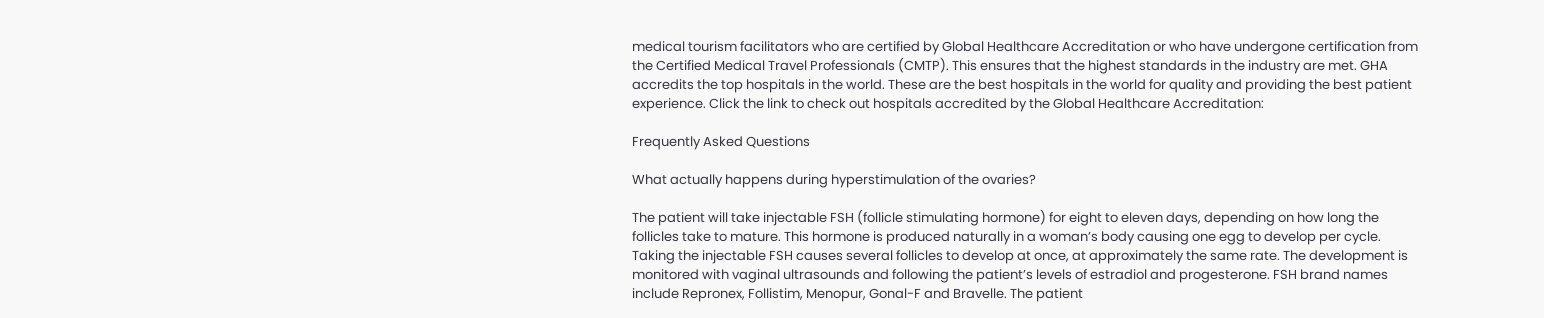medical tourism facilitators who are certified by Global Healthcare Accreditation or who have undergone certification from the Certified Medical Travel Professionals (CMTP). This ensures that the highest standards in the industry are met. GHA accredits the top hospitals in the world. These are the best hospitals in the world for quality and providing the best patient experience. Click the link to check out hospitals accredited by the Global Healthcare Accreditation:

Frequently Asked Questions

What actually happens during hyperstimulation of the ovaries?

The patient will take injectable FSH (follicle stimulating hormone) for eight to eleven days, depending on how long the follicles take to mature. This hormone is produced naturally in a woman’s body causing one egg to develop per cycle. Taking the injectable FSH causes several follicles to develop at once, at approximately the same rate. The development is monitored with vaginal ultrasounds and following the patient’s levels of estradiol and progesterone. FSH brand names include Repronex, Follistim, Menopur, Gonal-F and Bravelle. The patient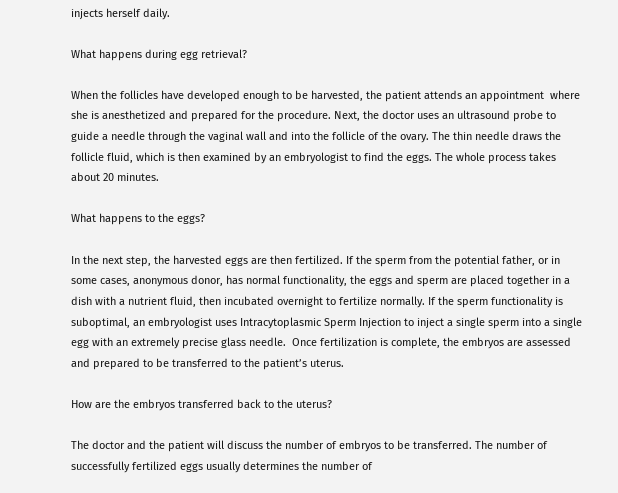injects herself daily.

What happens during egg retrieval?

When the follicles have developed enough to be harvested, the patient attends an appointment  where she is anesthetized and prepared for the procedure. Next, the doctor uses an ultrasound probe to guide a needle through the vaginal wall and into the follicle of the ovary. The thin needle draws the follicle fluid, which is then examined by an embryologist to find the eggs. The whole process takes about 20 minutes.

What happens to the eggs?

In the next step, the harvested eggs are then fertilized. If the sperm from the potential father, or in some cases, anonymous donor, has normal functionality, the eggs and sperm are placed together in a dish with a nutrient fluid, then incubated overnight to fertilize normally. If the sperm functionality is suboptimal, an embryologist uses Intracytoplasmic Sperm Injection to inject a single sperm into a single egg with an extremely precise glass needle.  Once fertilization is complete, the embryos are assessed and prepared to be transferred to the patient’s uterus.

How are the embryos transferred back to the uterus?

The doctor and the patient will discuss the number of embryos to be transferred. The number of successfully fertilized eggs usually determines the number of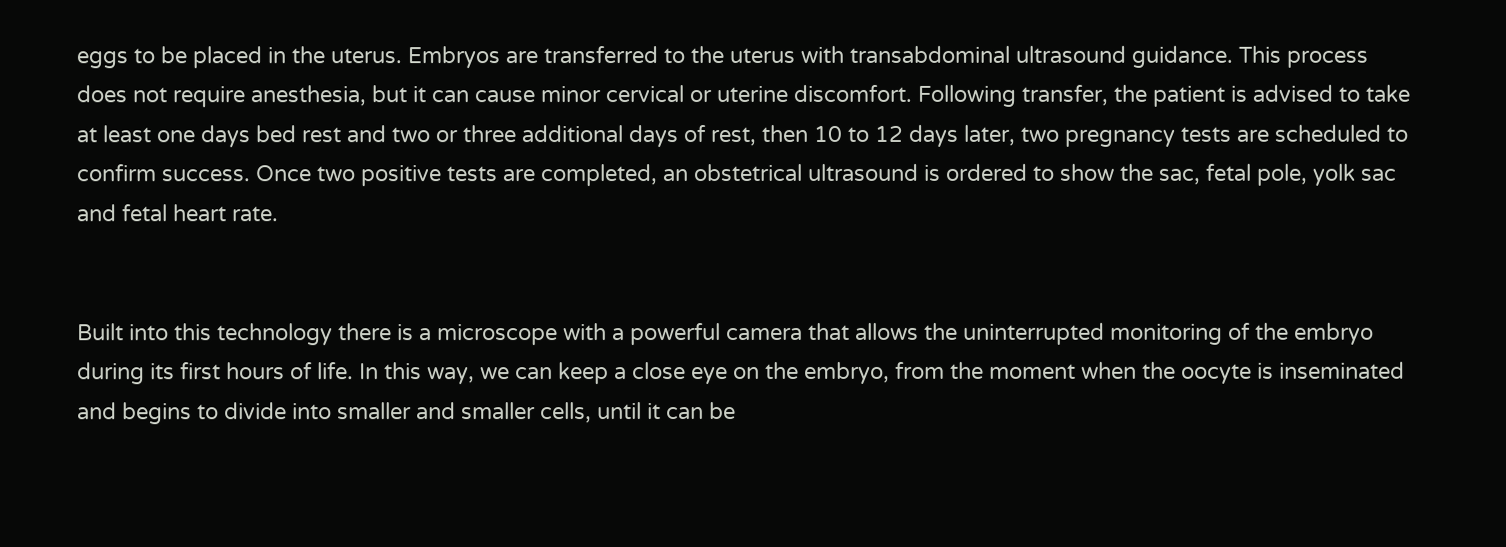eggs to be placed in the uterus. Embryos are transferred to the uterus with transabdominal ultrasound guidance. This process does not require anesthesia, but it can cause minor cervical or uterine discomfort. Following transfer, the patient is advised to take at least one days bed rest and two or three additional days of rest, then 10 to 12 days later, two pregnancy tests are scheduled to confirm success. Once two positive tests are completed, an obstetrical ultrasound is ordered to show the sac, fetal pole, yolk sac and fetal heart rate.


Built into this technology there is a microscope with a powerful camera that allows the uninterrupted monitoring of the embryo during its first hours of life. In this way, we can keep a close eye on the embryo, from the moment when the oocyte is inseminated and begins to divide into smaller and smaller cells, until it can be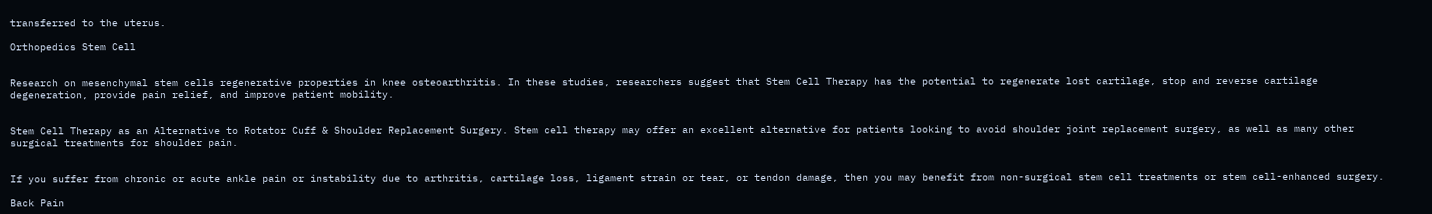transferred to the uterus.

Orthopedics Stem Cell


Research on mesenchymal stem cells regenerative properties in knee osteoarthritis. In these studies, researchers suggest that Stem Cell Therapy has the potential to regenerate lost cartilage, stop and reverse cartilage degeneration, provide pain relief, and improve patient mobility.


Stem Cell Therapy as an Alternative to Rotator Cuff & Shoulder Replacement Surgery. Stem cell therapy may offer an excellent alternative for patients looking to avoid shoulder joint replacement surgery, as well as many other surgical treatments for shoulder pain.


If you suffer from chronic or acute ankle pain or instability due to arthritis, cartilage loss, ligament strain or tear, or tendon damage, then you may benefit from non-surgical stem cell treatments or stem cell-enhanced surgery.

Back Pain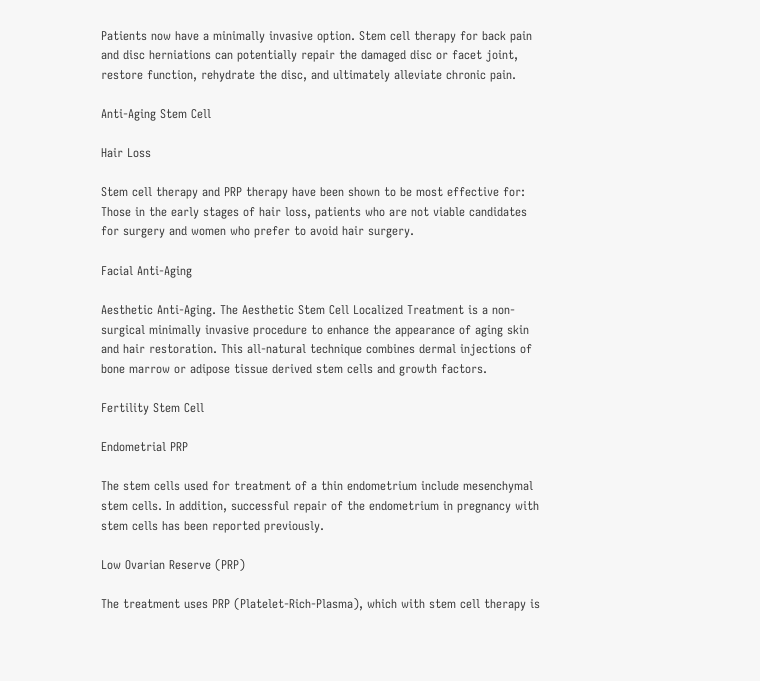Patients now have a minimally invasive option. Stem cell therapy for back pain and disc herniations can potentially repair the damaged disc or facet joint, restore function, rehydrate the disc, and ultimately alleviate chronic pain.

Anti-Aging Stem Cell

Hair Loss

Stem cell therapy and PRP therapy have been shown to be most effective for: Those in the early stages of hair loss, patients who are not viable candidates for surgery and women who prefer to avoid hair surgery.

Facial Anti-Aging

Aesthetic Anti-Aging. The Aesthetic Stem Cell Localized Treatment is a non-surgical minimally invasive procedure to enhance the appearance of aging skin and hair restoration. This all-natural technique combines dermal injections of bone marrow or adipose tissue derived stem cells and growth factors.

Fertility Stem Cell

Endometrial PRP

The stem cells used for treatment of a thin endometrium include mesenchymal stem cells. In addition, successful repair of the endometrium in pregnancy with stem cells has been reported previously.

Low Ovarian Reserve (PRP)

The treatment uses PRP (Platelet-Rich-Plasma), which with stem cell therapy is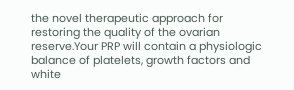the novel therapeutic approach for restoring the quality of the ovarian reserve.Your PRP will contain a physiologic balance of platelets, growth factors and white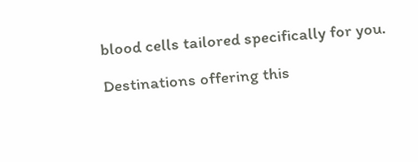blood cells tailored specifically for you.

Destinations offering this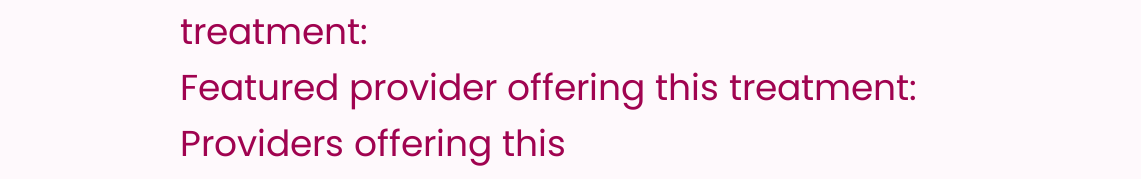treatment:
Featured provider offering this treatment:
Providers offering this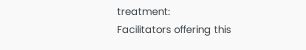treatment:
Facilitators offering this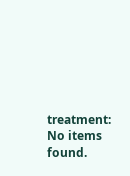treatment:
No items found.